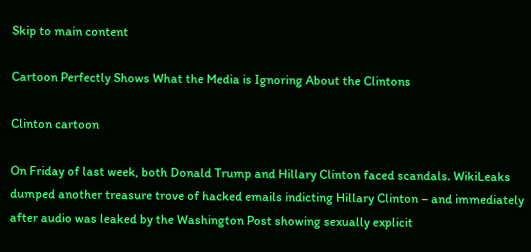Skip to main content

Cartoon Perfectly Shows What the Media is Ignoring About the Clintons

Clinton cartoon

On Friday of last week, both Donald Trump and Hillary Clinton faced scandals. WikiLeaks dumped another treasure trove of hacked emails indicting Hillary Clinton – and immediately after audio was leaked by the Washington Post showing sexually explicit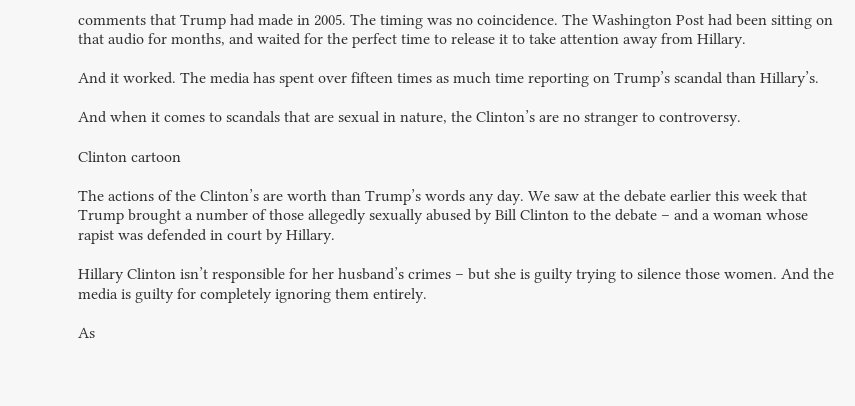comments that Trump had made in 2005. The timing was no coincidence. The Washington Post had been sitting on that audio for months, and waited for the perfect time to release it to take attention away from Hillary.

And it worked. The media has spent over fifteen times as much time reporting on Trump’s scandal than Hillary’s.

And when it comes to scandals that are sexual in nature, the Clinton’s are no stranger to controversy.

Clinton cartoon

The actions of the Clinton’s are worth than Trump’s words any day. We saw at the debate earlier this week that Trump brought a number of those allegedly sexually abused by Bill Clinton to the debate – and a woman whose rapist was defended in court by Hillary.

Hillary Clinton isn’t responsible for her husband’s crimes – but she is guilty trying to silence those women. And the media is guilty for completely ignoring them entirely.

As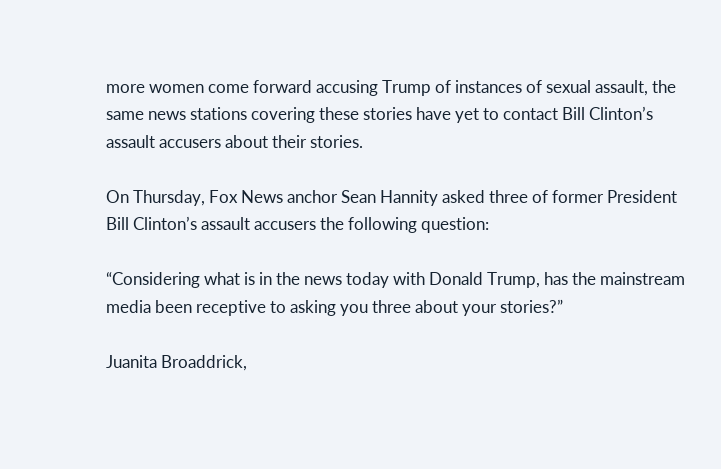more women come forward accusing Trump of instances of sexual assault, the same news stations covering these stories have yet to contact Bill Clinton’s assault accusers about their stories.

On Thursday, Fox News anchor Sean Hannity asked three of former President Bill Clinton’s assault accusers the following question:

“Considering what is in the news today with Donald Trump, has the mainstream media been receptive to asking you three about your stories?”

Juanita Broaddrick,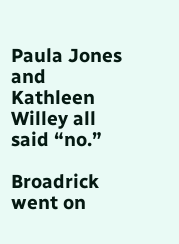Paula Jones and Kathleen Willey all said “no.”

Broadrick went on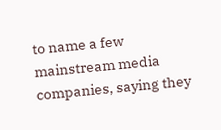to name a few mainstream media companies, saying they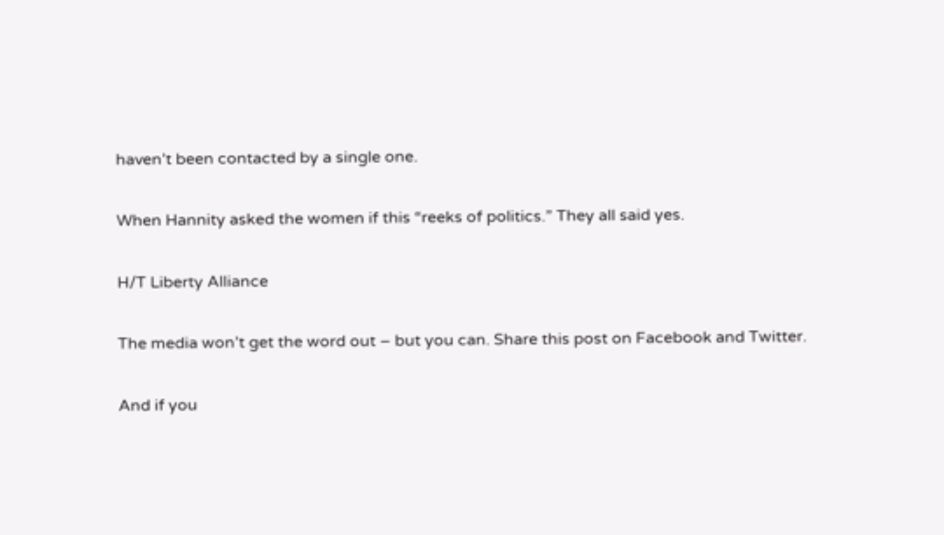haven’t been contacted by a single one.

When Hannity asked the women if this “reeks of politics.” They all said yes.

H/T Liberty Alliance

The media won’t get the word out – but you can. Share this post on Facebook and Twitter.

And if you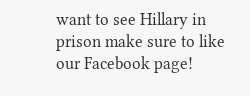want to see Hillary in prison make sure to like our Facebook page!